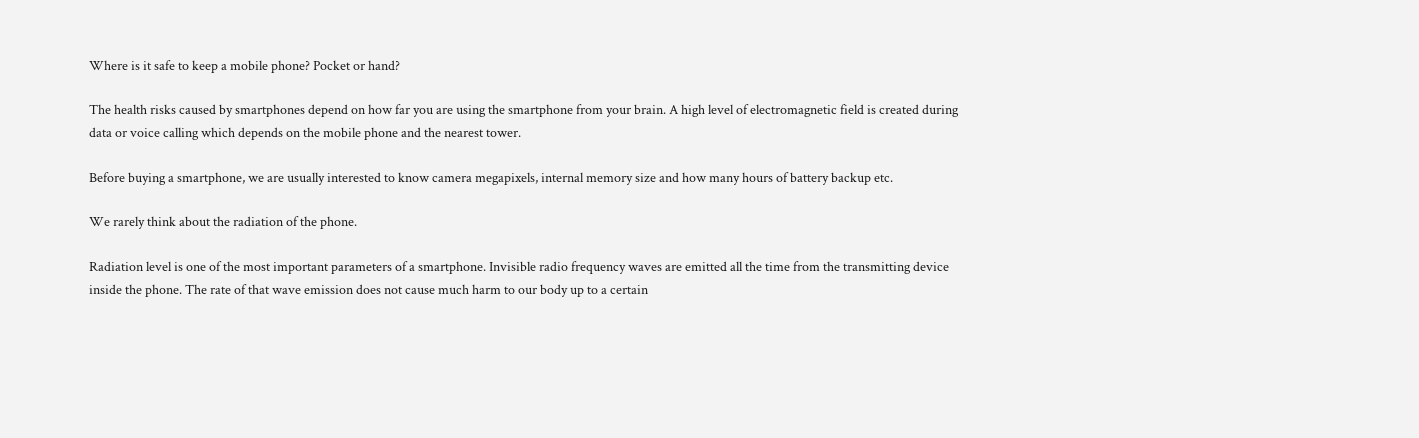Where is it safe to keep a mobile phone? Pocket or hand?

The health risks caused by smartphones depend on how far you are using the smartphone from your brain. A high level of electromagnetic field is created during data or voice calling which depends on the mobile phone and the nearest tower.

Before buying a smartphone, we are usually interested to know camera megapixels, internal memory size and how many hours of battery backup etc.

We rarely think about the radiation of the phone.

Radiation level is one of the most important parameters of a smartphone. Invisible radio frequency waves are emitted all the time from the transmitting device inside the phone. The rate of that wave emission does not cause much harm to our body up to a certain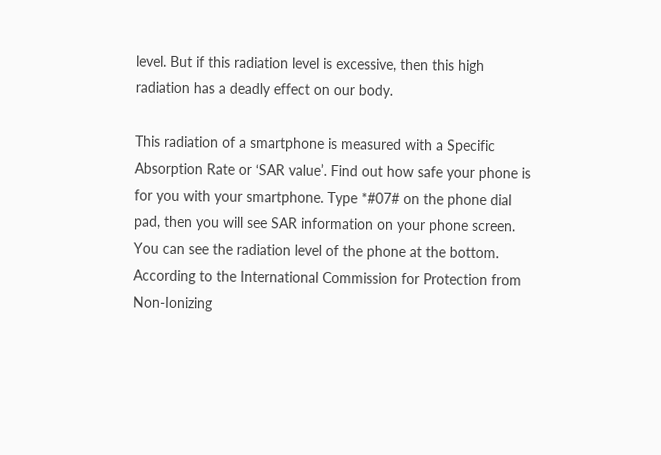level. But if this radiation level is excessive, then this high radiation has a deadly effect on our body.

This radiation of a smartphone is measured with a Specific Absorption Rate or ‘SAR value’. Find out how safe your phone is for you with your smartphone. Type *#07# on the phone dial pad, then you will see SAR information on your phone screen. You can see the radiation level of the phone at the bottom. According to the International Commission for Protection from Non-Ionizing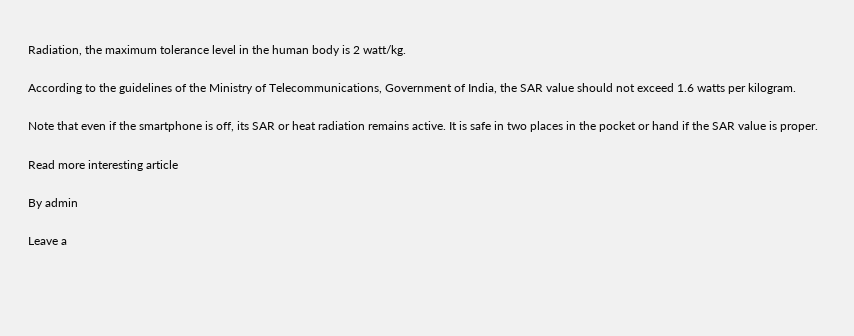Radiation, the maximum tolerance level in the human body is 2 watt/kg.

According to the guidelines of the Ministry of Telecommunications, Government of India, the SAR value should not exceed 1.6 watts per kilogram.

Note that even if the smartphone is off, its SAR or heat radiation remains active. It is safe in two places in the pocket or hand if the SAR value is proper.

Read more interesting article

By admin

Leave a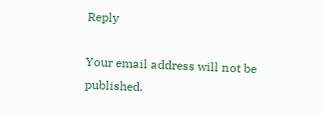Reply

Your email address will not be published.